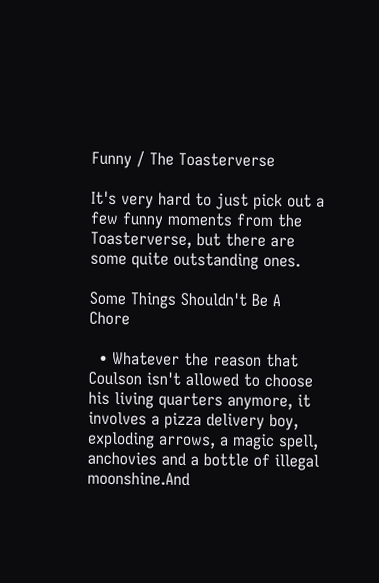Funny / The Toasterverse

It's very hard to just pick out a few funny moments from the Toasterverse, but there are some quite outstanding ones.

Some Things Shouldn't Be A Chore

  • Whatever the reason that Coulson isn't allowed to choose his living quarters anymore, it involves a pizza delivery boy, exploding arrows, a magic spell, anchovies and a bottle of illegal moonshine.And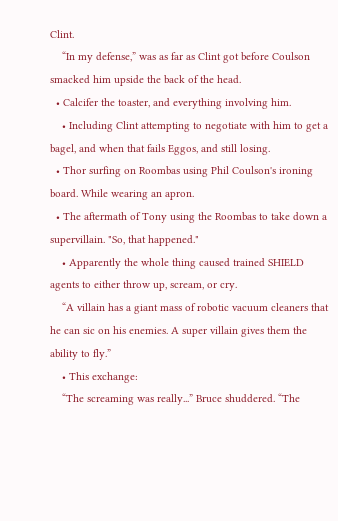Clint.
    “In my defense,” was as far as Clint got before Coulson smacked him upside the back of the head.
  • Calcifer the toaster, and everything involving him.
    • Including Clint attempting to negotiate with him to get a bagel, and when that fails Eggos, and still losing.
  • Thor surfing on Roombas using Phil Coulson's ironing board. While wearing an apron.
  • The aftermath of Tony using the Roombas to take down a supervillain. "So, that happened."
    • Apparently the whole thing caused trained SHIELD agents to either throw up, scream, or cry.
    “A villain has a giant mass of robotic vacuum cleaners that he can sic on his enemies. A super villain gives them the ability to fly.”
    • This exchange:
    “The screaming was really...” Bruce shuddered. “The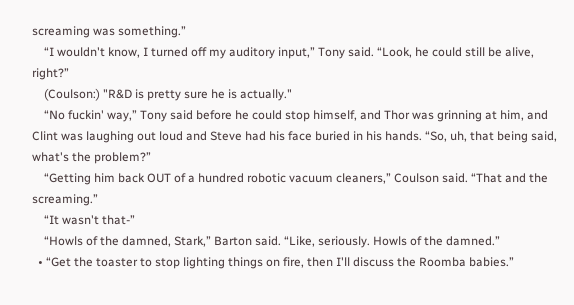screaming was something.”
    “I wouldn't know, I turned off my auditory input,” Tony said. “Look, he could still be alive, right?”
    (Coulson:) "R&D is pretty sure he is actually."
    “No fuckin' way,” Tony said before he could stop himself, and Thor was grinning at him, and Clint was laughing out loud and Steve had his face buried in his hands. “So, uh, that being said, what's the problem?”
    “Getting him back OUT of a hundred robotic vacuum cleaners,” Coulson said. “That and the screaming.”
    “It wasn't that-”
    “Howls of the damned, Stark,” Barton said. “Like, seriously. Howls of the damned.”
  • “Get the toaster to stop lighting things on fire, then I'll discuss the Roomba babies.”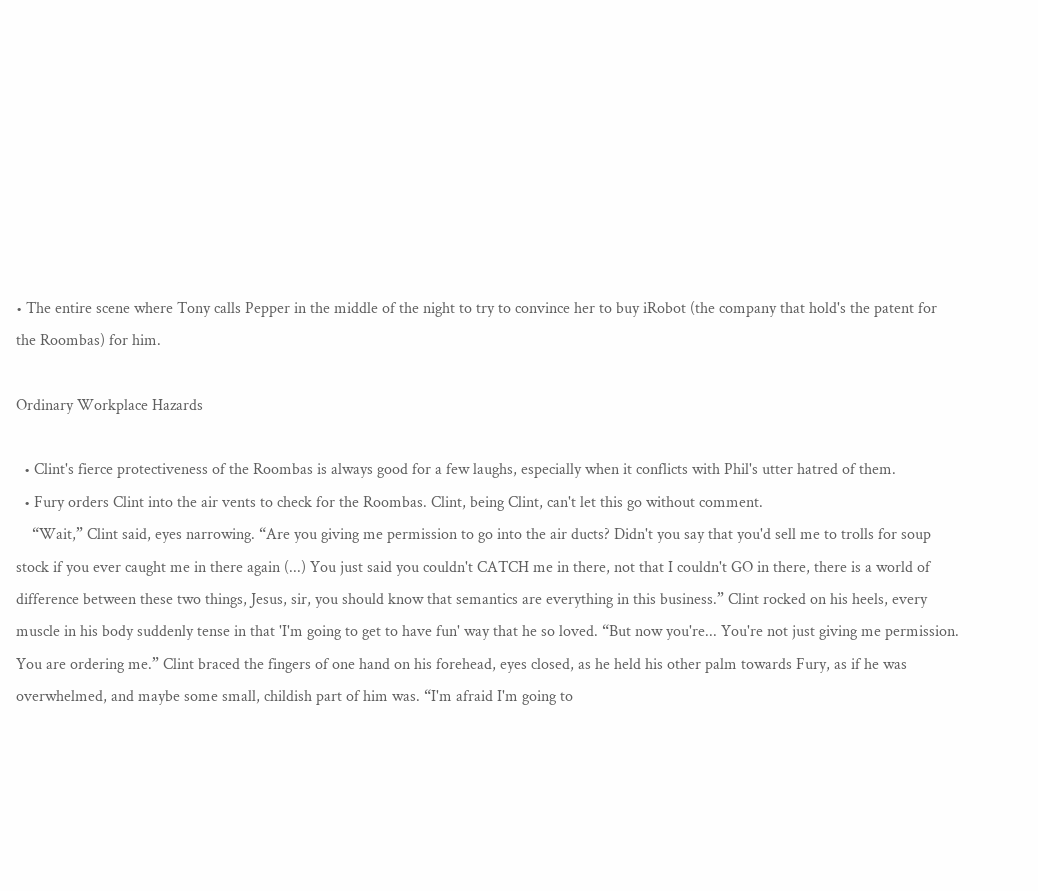• The entire scene where Tony calls Pepper in the middle of the night to try to convince her to buy iRobot (the company that hold's the patent for the Roombas) for him.

Ordinary Workplace Hazards

  • Clint's fierce protectiveness of the Roombas is always good for a few laughs, especially when it conflicts with Phil's utter hatred of them.
  • Fury orders Clint into the air vents to check for the Roombas. Clint, being Clint, can't let this go without comment.
    “Wait,” Clint said, eyes narrowing. “Are you giving me permission to go into the air ducts? Didn't you say that you'd sell me to trolls for soup stock if you ever caught me in there again (...) You just said you couldn't CATCH me in there, not that I couldn't GO in there, there is a world of difference between these two things, Jesus, sir, you should know that semantics are everything in this business.” Clint rocked on his heels, every muscle in his body suddenly tense in that 'I'm going to get to have fun' way that he so loved. “But now you're... You're not just giving me permission. You are ordering me.” Clint braced the fingers of one hand on his forehead, eyes closed, as he held his other palm towards Fury, as if he was overwhelmed, and maybe some small, childish part of him was. “I'm afraid I'm going to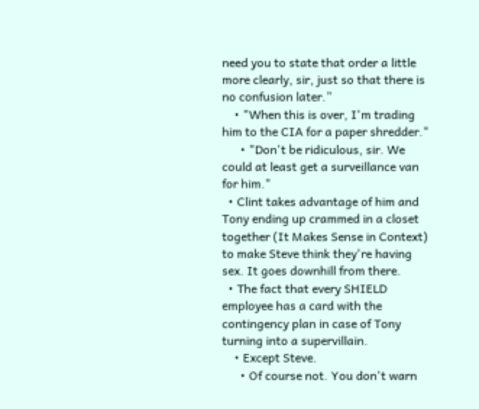need you to state that order a little more clearly, sir, just so that there is no confusion later.”
    • "When this is over, I'm trading him to the CIA for a paper shredder."
      • "Don't be ridiculous, sir. We could at least get a surveillance van for him."
  • Clint takes advantage of him and Tony ending up crammed in a closet together (It Makes Sense in Context) to make Steve think they're having sex. It goes downhill from there.
  • The fact that every SHIELD employee has a card with the contingency plan in case of Tony turning into a supervillain.
    • Except Steve.
      • Of course not. You don't warn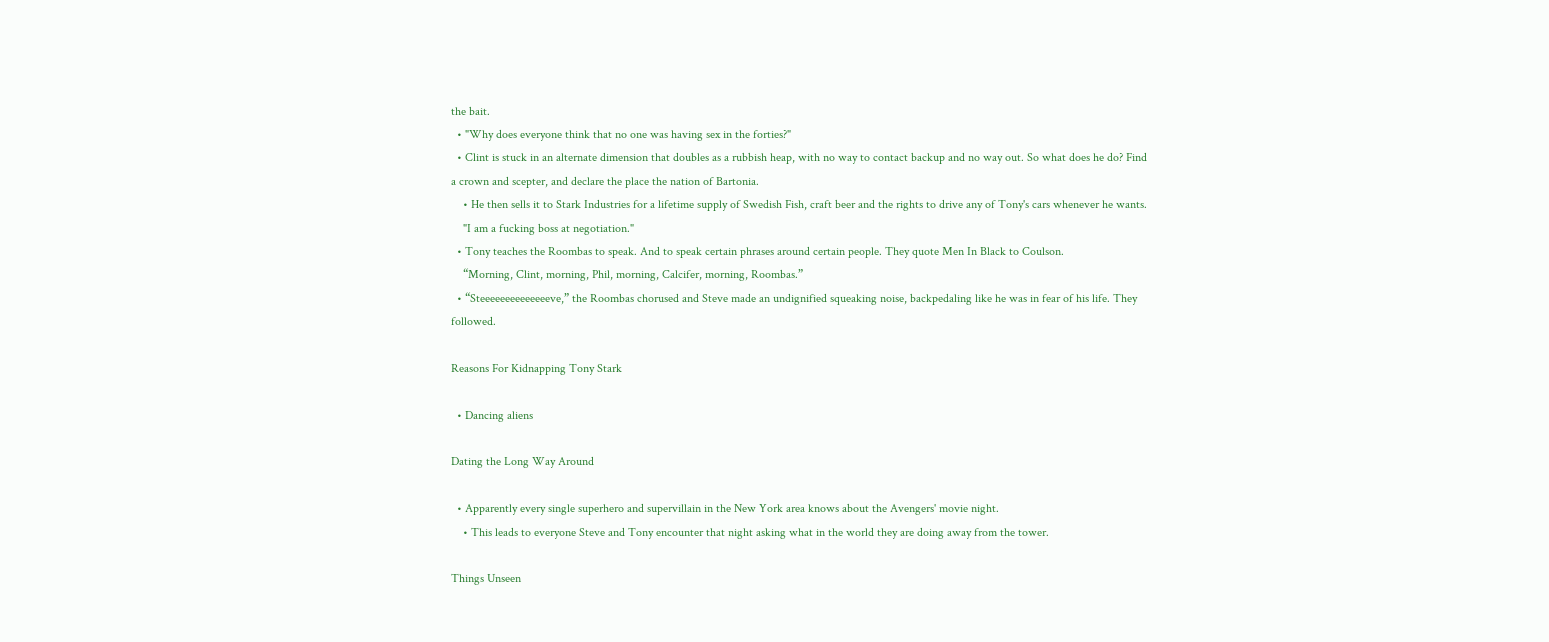the bait.
  • "Why does everyone think that no one was having sex in the forties?"
  • Clint is stuck in an alternate dimension that doubles as a rubbish heap, with no way to contact backup and no way out. So what does he do? Find a crown and scepter, and declare the place the nation of Bartonia.
    • He then sells it to Stark Industries for a lifetime supply of Swedish Fish, craft beer and the rights to drive any of Tony's cars whenever he wants.
    "I am a fucking boss at negotiation."
  • Tony teaches the Roombas to speak. And to speak certain phrases around certain people. They quote Men In Black to Coulson.
    “Morning, Clint, morning, Phil, morning, Calcifer, morning, Roombas.”
  • “Steeeeeeeeeeeeeeve,” the Roombas chorused and Steve made an undignified squeaking noise, backpedaling like he was in fear of his life. They followed.

Reasons For Kidnapping Tony Stark

  • Dancing aliens

Dating the Long Way Around

  • Apparently every single superhero and supervillain in the New York area knows about the Avengers' movie night.
    • This leads to everyone Steve and Tony encounter that night asking what in the world they are doing away from the tower.

Things Unseen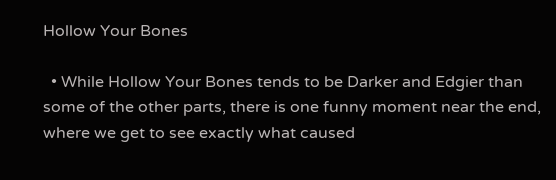Hollow Your Bones

  • While Hollow Your Bones tends to be Darker and Edgier than some of the other parts, there is one funny moment near the end, where we get to see exactly what caused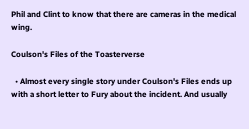Phil and Clint to know that there are cameras in the medical wing.

Coulson's Files of the Toasterverse

  • Almost every single story under Coulson's Files ends up with a short letter to Fury about the incident. And usually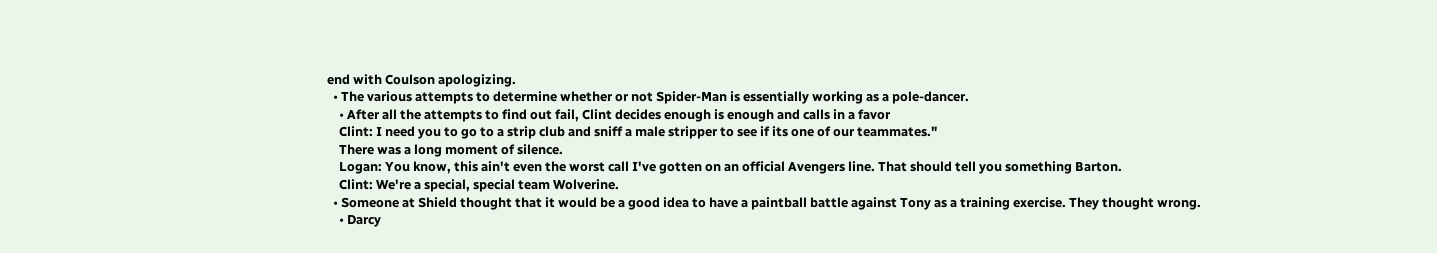end with Coulson apologizing.
  • The various attempts to determine whether or not Spider-Man is essentially working as a pole-dancer.
    • After all the attempts to find out fail, Clint decides enough is enough and calls in a favor
    Clint: I need you to go to a strip club and sniff a male stripper to see if its one of our teammates."
    There was a long moment of silence.
    Logan: You know, this ain't even the worst call I've gotten on an official Avengers line. That should tell you something Barton.
    Clint: We're a special, special team Wolverine.
  • Someone at Shield thought that it would be a good idea to have a paintball battle against Tony as a training exercise. They thought wrong.
    • Darcy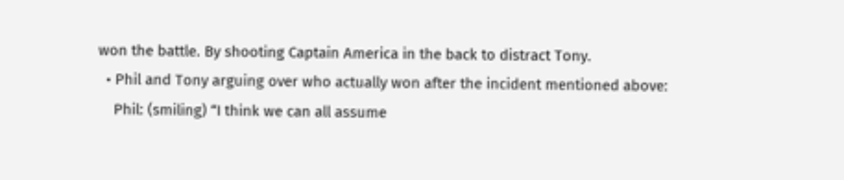won the battle. By shooting Captain America in the back to distract Tony.
  • Phil and Tony arguing over who actually won after the incident mentioned above:
    Phil: (smiling) “I think we can all assume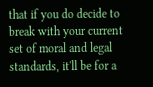that if you do decide to break with your current set of moral and legal standards, it'll be for a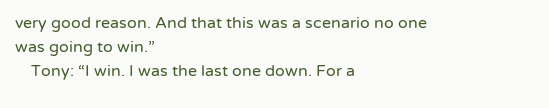very good reason. And that this was a scenario no one was going to win.”
    Tony: “I win. I was the last one down. For a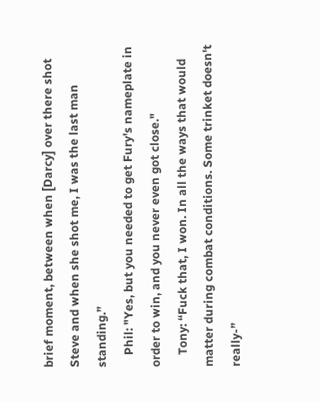brief moment, between when [Darcy] over there shot Steve and when she shot me, I was the last man standing.”
    Phil: "Yes, but you needed to get Fury's nameplate in order to win, and you never even got close."
    Tony: “Fuck that, I won. In all the ways that would matter during combat conditions. Some trinket doesn't really-”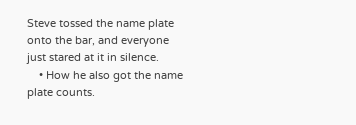Steve tossed the name plate onto the bar, and everyone just stared at it in silence.
    • How he also got the name plate counts.